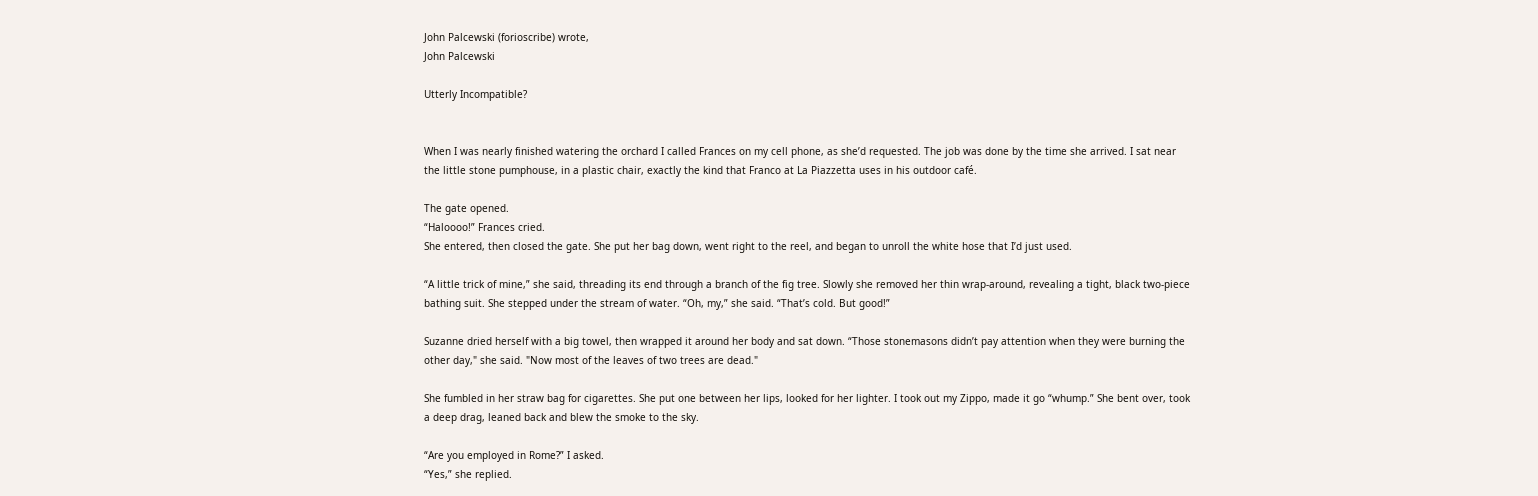John Palcewski (forioscribe) wrote,
John Palcewski

Utterly Incompatible?


When I was nearly finished watering the orchard I called Frances on my cell phone, as she’d requested. The job was done by the time she arrived. I sat near the little stone pumphouse, in a plastic chair, exactly the kind that Franco at La Piazzetta uses in his outdoor café.

The gate opened.
“Haloooo!” Frances cried.
She entered, then closed the gate. She put her bag down, went right to the reel, and began to unroll the white hose that I’d just used.

“A little trick of mine,” she said, threading its end through a branch of the fig tree. Slowly she removed her thin wrap-around, revealing a tight, black two-piece bathing suit. She stepped under the stream of water. “Oh, my,” she said. “That’s cold. But good!”

Suzanne dried herself with a big towel, then wrapped it around her body and sat down. “Those stonemasons didn’t pay attention when they were burning the other day," she said. "Now most of the leaves of two trees are dead."

She fumbled in her straw bag for cigarettes. She put one between her lips, looked for her lighter. I took out my Zippo, made it go “whump.” She bent over, took a deep drag, leaned back and blew the smoke to the sky.

“Are you employed in Rome?” I asked.
“Yes,” she replied.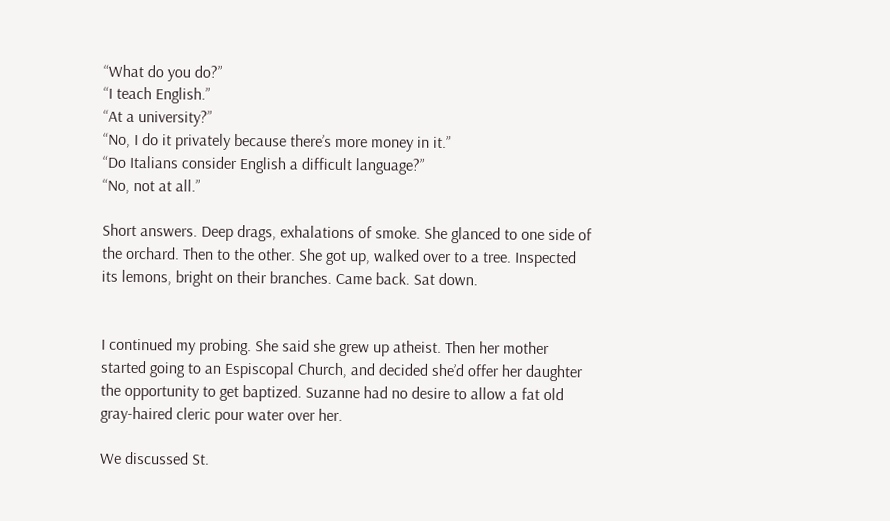“What do you do?”
“I teach English.”
“At a university?”
“No, I do it privately because there’s more money in it.”
“Do Italians consider English a difficult language?”
“No, not at all.”

Short answers. Deep drags, exhalations of smoke. She glanced to one side of the orchard. Then to the other. She got up, walked over to a tree. Inspected its lemons, bright on their branches. Came back. Sat down.


I continued my probing. She said she grew up atheist. Then her mother started going to an Espiscopal Church, and decided she’d offer her daughter the opportunity to get baptized. Suzanne had no desire to allow a fat old gray-haired cleric pour water over her.

We discussed St.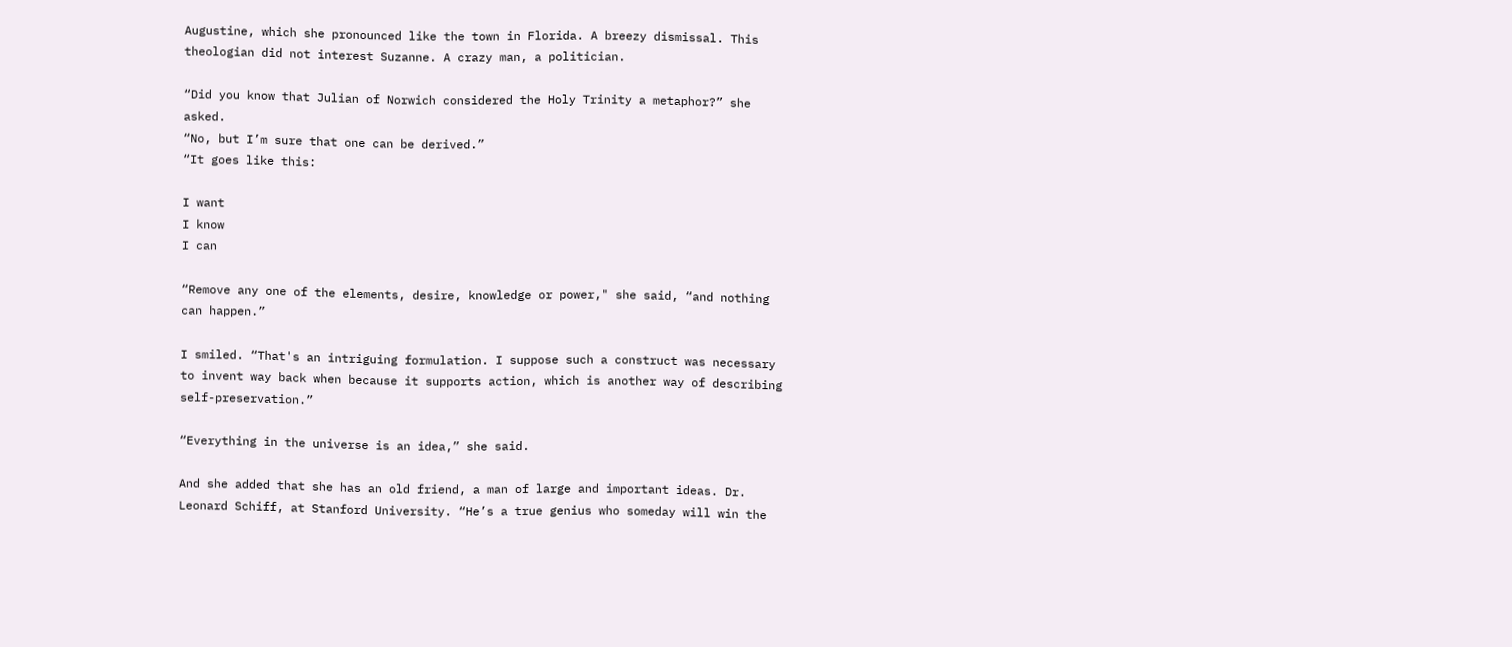Augustine, which she pronounced like the town in Florida. A breezy dismissal. This theologian did not interest Suzanne. A crazy man, a politician.

“Did you know that Julian of Norwich considered the Holy Trinity a metaphor?” she asked.
“No, but I’m sure that one can be derived.”
“It goes like this:

I want
I know
I can

“Remove any one of the elements, desire, knowledge or power," she said, “and nothing can happen.”

I smiled. “That's an intriguing formulation. I suppose such a construct was necessary to invent way back when because it supports action, which is another way of describing self-preservation.”

“Everything in the universe is an idea,” she said.

And she added that she has an old friend, a man of large and important ideas. Dr. Leonard Schiff, at Stanford University. “He’s a true genius who someday will win the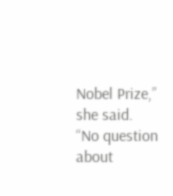Nobel Prize,” she said. “No question about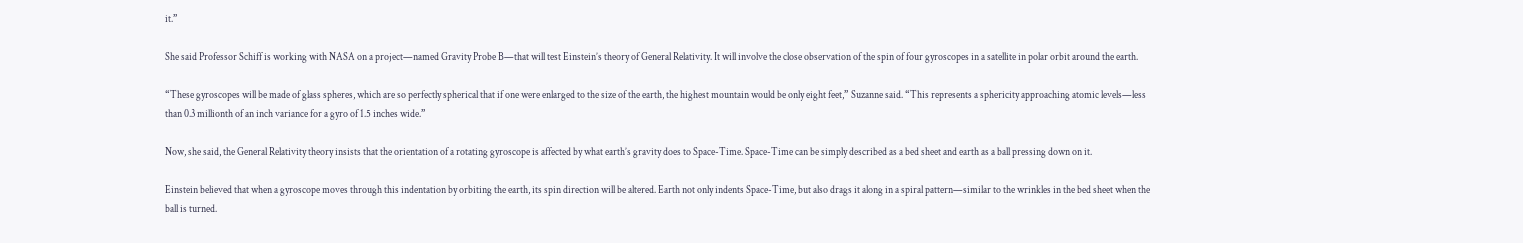it.”

She said Professor Schiff is working with NASA on a project—named Gravity Probe B—that will test Einstein’s theory of General Relativity. It will involve the close observation of the spin of four gyroscopes in a satellite in polar orbit around the earth.

“These gyroscopes will be made of glass spheres, which are so perfectly spherical that if one were enlarged to the size of the earth, the highest mountain would be only eight feet,” Suzanne said. “This represents a sphericity approaching atomic levels—less than 0.3 millionth of an inch variance for a gyro of 1.5 inches wide.”

Now, she said, the General Relativity theory insists that the orientation of a rotating gyroscope is affected by what earth’s gravity does to Space-Time. Space-Time can be simply described as a bed sheet and earth as a ball pressing down on it.

Einstein believed that when a gyroscope moves through this indentation by orbiting the earth, its spin direction will be altered. Earth not only indents Space-Time, but also drags it along in a spiral pattern—similar to the wrinkles in the bed sheet when the ball is turned.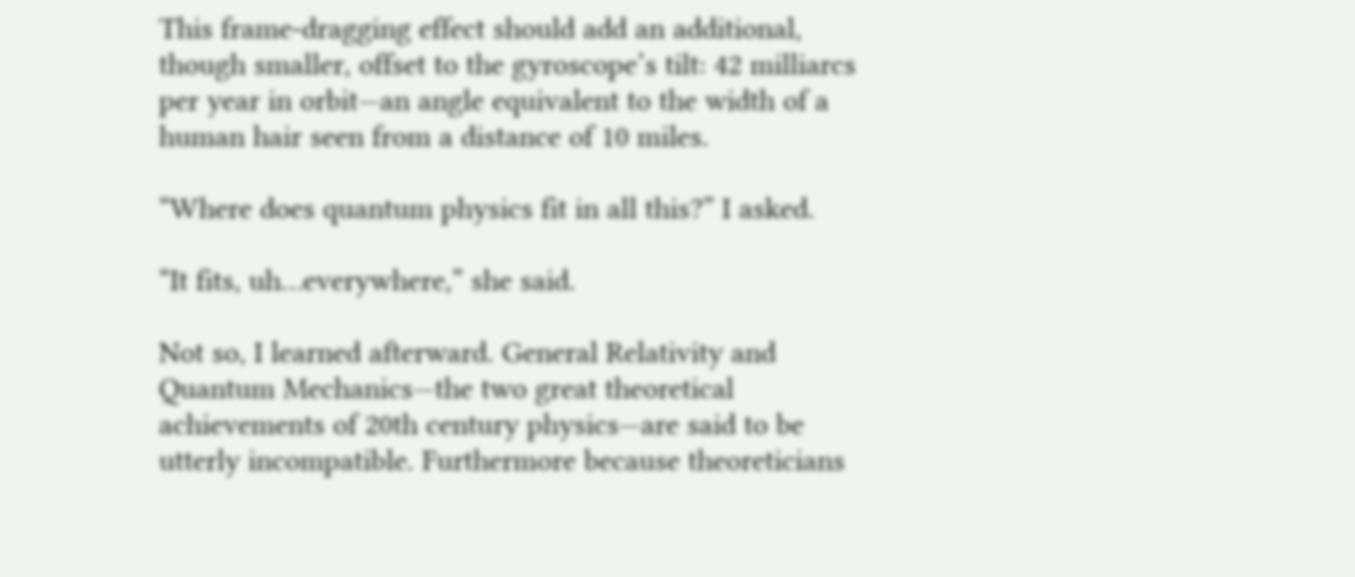This frame-dragging effect should add an additional, though smaller, offset to the gyroscope’s tilt: 42 milliarcs per year in orbit—an angle equivalent to the width of a human hair seen from a distance of 10 miles.

“Where does quantum physics fit in all this?” I asked.

“It fits, uh…everywhere,” she said.

Not so, I learned afterward. General Relativity and Quantum Mechanics—the two great theoretical achievements of 20th century physics—are said to be utterly incompatible. Furthermore because theoreticians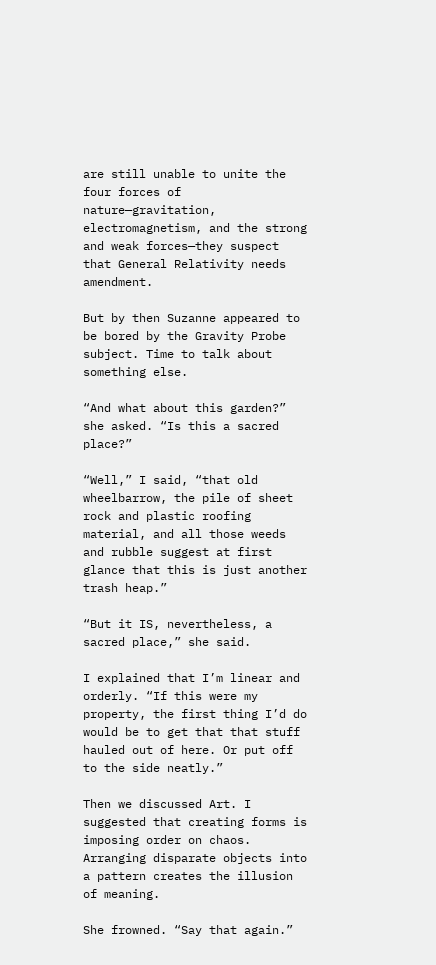are still unable to unite the four forces of nature—gravitation, electromagnetism, and the strong and weak forces—they suspect that General Relativity needs amendment.

But by then Suzanne appeared to be bored by the Gravity Probe subject. Time to talk about something else.

“And what about this garden?” she asked. “Is this a sacred place?”

“Well,” I said, “that old wheelbarrow, the pile of sheet rock and plastic roofing material, and all those weeds and rubble suggest at first glance that this is just another trash heap.”

“But it IS, nevertheless, a sacred place,” she said.

I explained that I’m linear and orderly. “If this were my property, the first thing I’d do would be to get that that stuff hauled out of here. Or put off to the side neatly.”

Then we discussed Art. I suggested that creating forms is imposing order on chaos. Arranging disparate objects into a pattern creates the illusion of meaning.

She frowned. “Say that again.”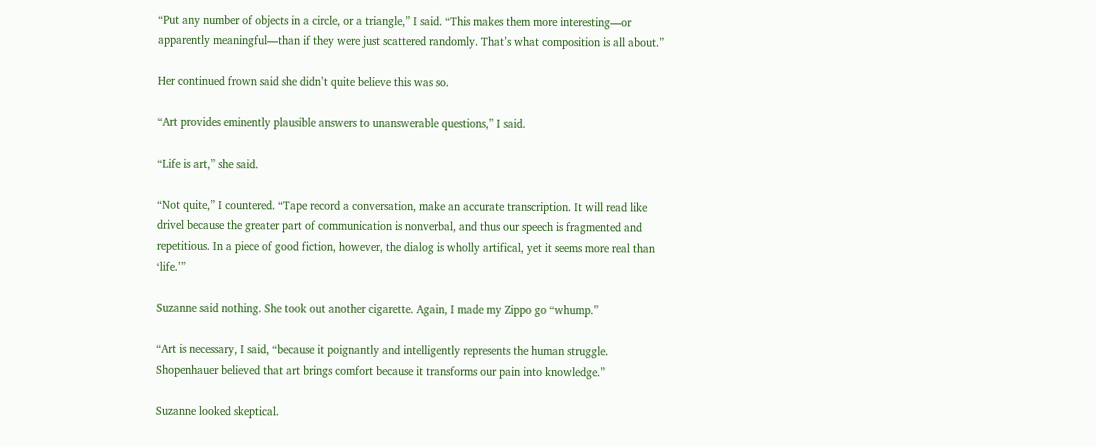“Put any number of objects in a circle, or a triangle,” I said. “This makes them more interesting—or apparently meaningful—than if they were just scattered randomly. That’s what composition is all about.”

Her continued frown said she didn’t quite believe this was so.

“Art provides eminently plausible answers to unanswerable questions,” I said.

“Life is art,” she said.

“Not quite,” I countered. “Tape record a conversation, make an accurate transcription. It will read like drivel because the greater part of communication is nonverbal, and thus our speech is fragmented and repetitious. In a piece of good fiction, however, the dialog is wholly artifical, yet it seems more real than ‘life.’”

Suzanne said nothing. She took out another cigarette. Again, I made my Zippo go “whump.”

“Art is necessary, I said, “because it poignantly and intelligently represents the human struggle. Shopenhauer believed that art brings comfort because it transforms our pain into knowledge.”

Suzanne looked skeptical.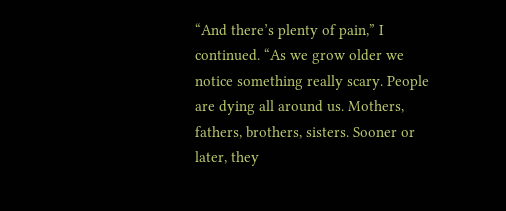“And there’s plenty of pain,” I continued. “As we grow older we notice something really scary. People are dying all around us. Mothers, fathers, brothers, sisters. Sooner or later, they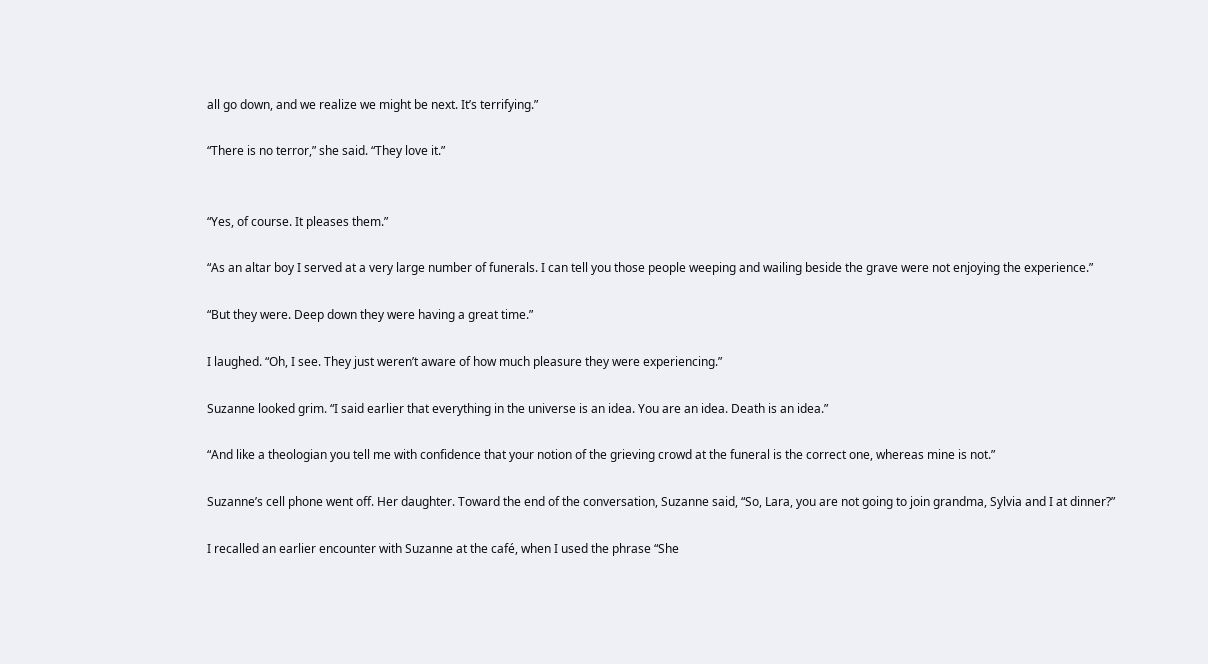all go down, and we realize we might be next. It’s terrifying.”

“There is no terror,” she said. “They love it.”


“Yes, of course. It pleases them.”

“As an altar boy I served at a very large number of funerals. I can tell you those people weeping and wailing beside the grave were not enjoying the experience.”

“But they were. Deep down they were having a great time.”

I laughed. “Oh, I see. They just weren’t aware of how much pleasure they were experiencing.”

Suzanne looked grim. “I said earlier that everything in the universe is an idea. You are an idea. Death is an idea.”

“And like a theologian you tell me with confidence that your notion of the grieving crowd at the funeral is the correct one, whereas mine is not.”

Suzanne’s cell phone went off. Her daughter. Toward the end of the conversation, Suzanne said, “So, Lara, you are not going to join grandma, Sylvia and I at dinner?”

I recalled an earlier encounter with Suzanne at the café, when I used the phrase “She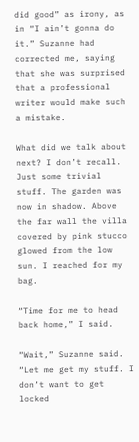did good” as irony, as in “I ain’t gonna do it.” Suzanne had corrected me, saying that she was surprised that a professional writer would make such a mistake.

What did we talk about next? I don’t recall. Just some trivial stuff. The garden was now in shadow. Above the far wall the villa covered by pink stucco glowed from the low sun. I reached for my bag.

“Time for me to head back home,” I said.

“Wait,” Suzanne said. “Let me get my stuff. I don’t want to get locked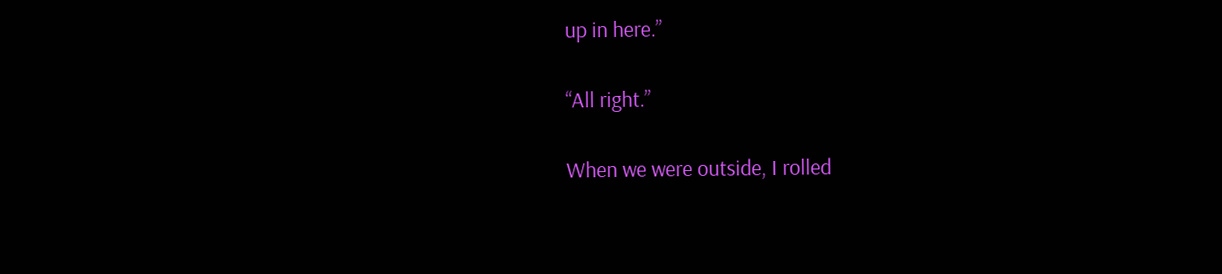up in here.”

“All right.”

When we were outside, I rolled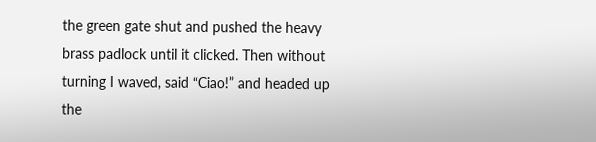the green gate shut and pushed the heavy brass padlock until it clicked. Then without turning I waved, said “Ciao!” and headed up the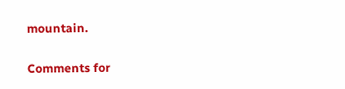mountain.

Comments for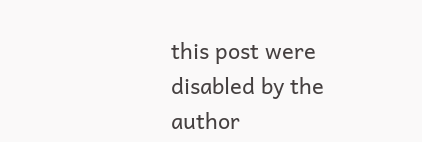this post were disabled by the author